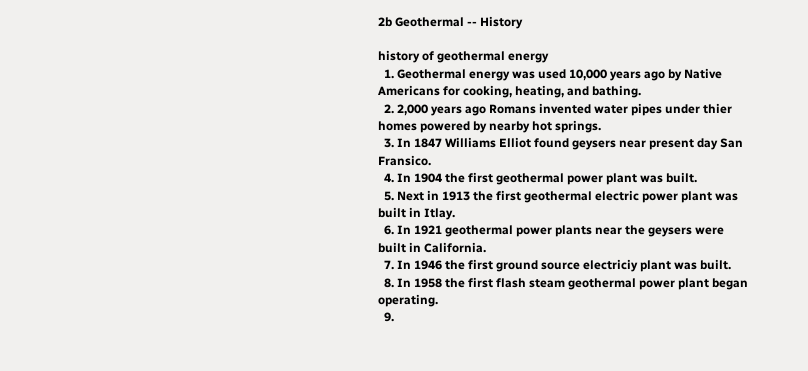2b Geothermal -- History

history of geothermal energy
  1. Geothermal energy was used 10,000 years ago by Native Americans for cooking, heating, and bathing.
  2. 2,000 years ago Romans invented water pipes under thier homes powered by nearby hot springs.
  3. In 1847 Williams Elliot found geysers near present day San Fransico.
  4. In 1904 the first geothermal power plant was built.
  5. Next in 1913 the first geothermal electric power plant was built in Itlay.
  6. In 1921 geothermal power plants near the geysers were built in California.
  7. In 1946 the first ground source electriciy plant was built.
  8. In 1958 the first flash steam geothermal power plant began operating.
  9.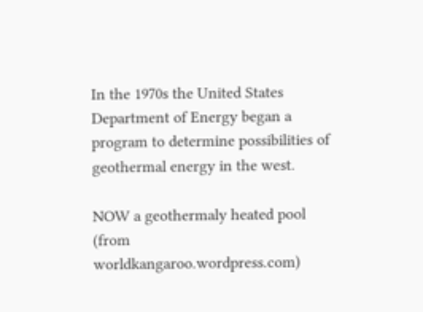In the 1970s the United States Department of Energy began a program to determine possibilities of geothermal energy in the west.

NOW a geothermaly heated pool (from worldkangaroo.wordpress.com)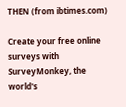THEN (from ibtimes.com)

Create your free online surveys with SurveyMonkey, the world's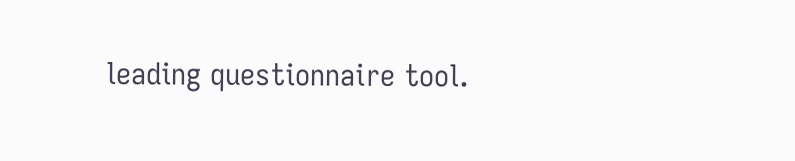leading questionnaire tool.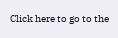Click here to go to the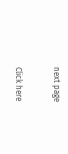next page

Click here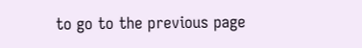to go to the previous page